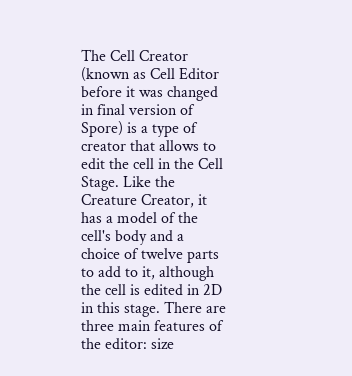The Cell Creator (known as Cell Editor before it was changed in final version of Spore) is a type of creator that allows to edit the cell in the Cell Stage. Like the Creature Creator, it has a model of the cell's body and a choice of twelve parts to add to it, although the cell is edited in 2D in this stage. There are three main features of the editor: size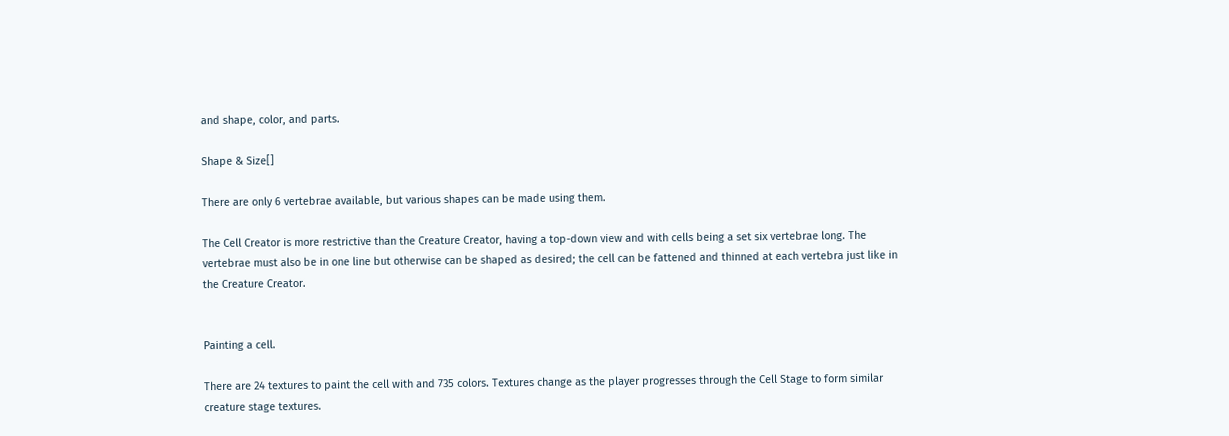and shape, color, and parts.

Shape & Size[]

There are only 6 vertebrae available, but various shapes can be made using them.

The Cell Creator is more restrictive than the Creature Creator, having a top-down view and with cells being a set six vertebrae long. The vertebrae must also be in one line but otherwise can be shaped as desired; the cell can be fattened and thinned at each vertebra just like in the Creature Creator.


Painting a cell.

There are 24 textures to paint the cell with and 735 colors. Textures change as the player progresses through the Cell Stage to form similar creature stage textures.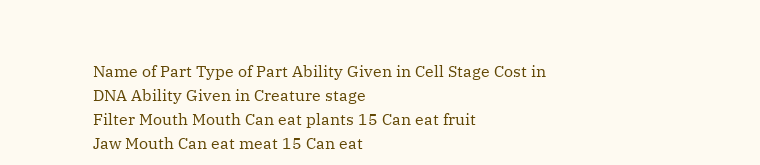Name of Part Type of Part Ability Given in Cell Stage Cost in DNA Ability Given in Creature stage
Filter Mouth Mouth Can eat plants 15 Can eat fruit
Jaw Mouth Can eat meat 15 Can eat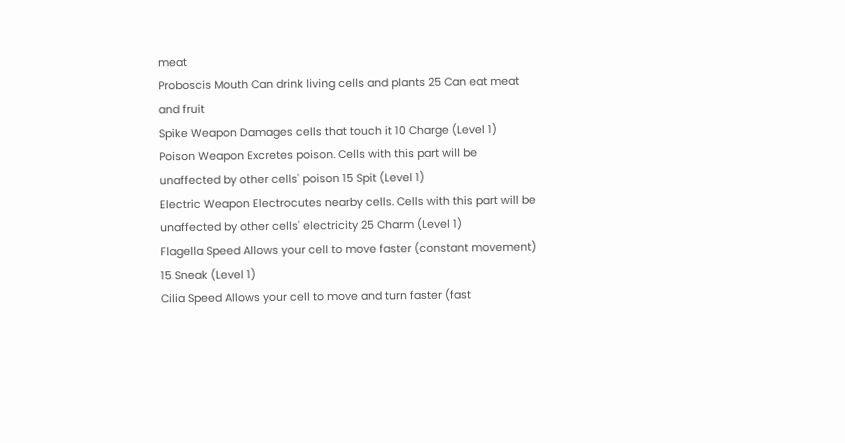meat
Proboscis Mouth Can drink living cells and plants 25 Can eat meat and fruit
Spike Weapon Damages cells that touch it 10 Charge (Level 1)
Poison Weapon Excretes poison. Cells with this part will be unaffected by other cells' poison 15 Spit (Level 1)
Electric Weapon Electrocutes nearby cells. Cells with this part will be unaffected by other cells' electricity 25 Charm (Level 1)
Flagella Speed Allows your cell to move faster (constant movement) 15 Sneak (Level 1)
Cilia Speed Allows your cell to move and turn faster (fast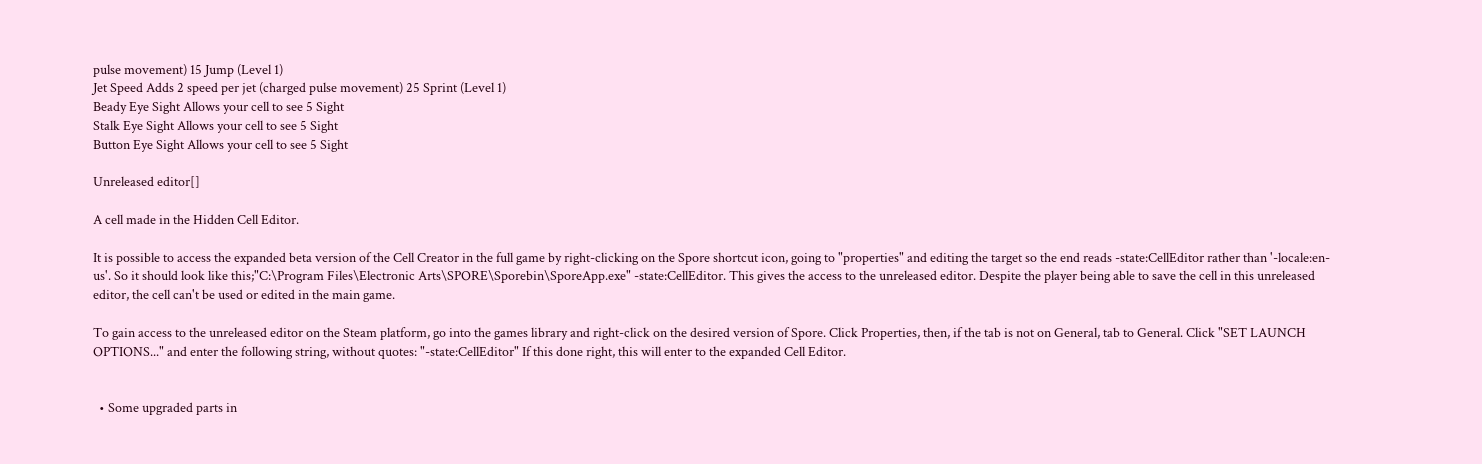pulse movement) 15 Jump (Level 1)
Jet Speed Adds 2 speed per jet (charged pulse movement) 25 Sprint (Level 1)
Beady Eye Sight Allows your cell to see 5 Sight
Stalk Eye Sight Allows your cell to see 5 Sight
Button Eye Sight Allows your cell to see 5 Sight

Unreleased editor[]

A cell made in the Hidden Cell Editor.

It is possible to access the expanded beta version of the Cell Creator in the full game by right-clicking on the Spore shortcut icon, going to "properties" and editing the target so the end reads -state:CellEditor rather than '-locale:en-us'. So it should look like this;"C:\Program Files\Electronic Arts\SPORE\Sporebin\SporeApp.exe" -state:CellEditor. This gives the access to the unreleased editor. Despite the player being able to save the cell in this unreleased editor, the cell can't be used or edited in the main game.

To gain access to the unreleased editor on the Steam platform, go into the games library and right-click on the desired version of Spore. Click Properties, then, if the tab is not on General, tab to General. Click "SET LAUNCH OPTIONS..." and enter the following string, without quotes: "-state:CellEditor" If this done right, this will enter to the expanded Cell Editor.


  • Some upgraded parts in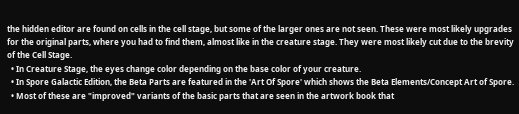the hidden editor are found on cells in the cell stage, but some of the larger ones are not seen. These were most likely upgrades for the original parts, where you had to find them, almost like in the creature stage. They were most likely cut due to the brevity of the Cell Stage.
  • In Creature Stage, the eyes change color depending on the base color of your creature.
  • In Spore Galactic Edition, the Beta Parts are featured in the 'Art Of Spore' which shows the Beta Elements/Concept Art of Spore.
  • Most of these are "improved" variants of the basic parts that are seen in the artwork book that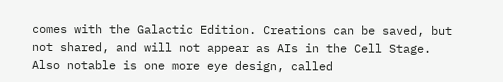comes with the Galactic Edition. Creations can be saved, but not shared, and will not appear as AIs in the Cell Stage. Also notable is one more eye design, called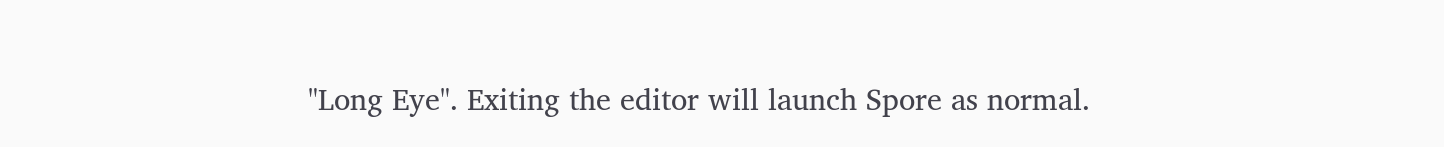"Long Eye". Exiting the editor will launch Spore as normal.